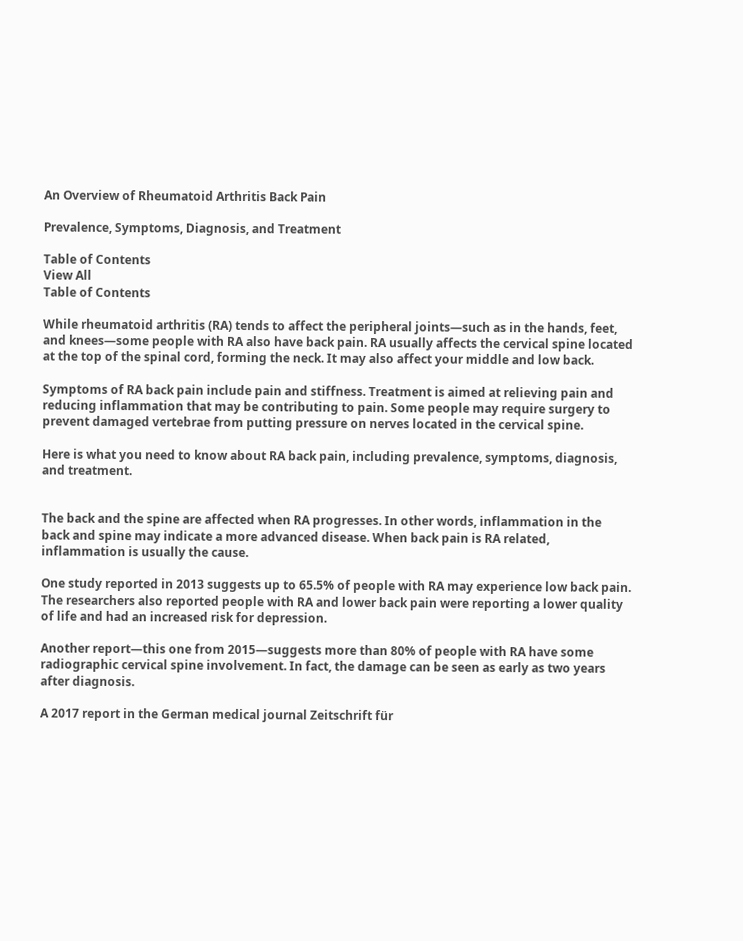An Overview of Rheumatoid Arthritis Back Pain

Prevalence, Symptoms, Diagnosis, and Treatment

Table of Contents
View All
Table of Contents

While rheumatoid arthritis (RA) tends to affect the peripheral joints—such as in the hands, feet, and knees—some people with RA also have back pain. RA usually affects the cervical spine located at the top of the spinal cord, forming the neck. It may also affect your middle and low back.

Symptoms of RA back pain include pain and stiffness. Treatment is aimed at relieving pain and reducing inflammation that may be contributing to pain. Some people may require surgery to prevent damaged vertebrae from putting pressure on nerves located in the cervical spine.

Here is what you need to know about RA back pain, including prevalence, symptoms, diagnosis, and treatment.


The back and the spine are affected when RA progresses. In other words, inflammation in the back and spine may indicate a more advanced disease. When back pain is RA related, inflammation is usually the cause.

One study reported in 2013 suggests up to 65.5% of people with RA may experience low back pain. The researchers also reported people with RA and lower back pain were reporting a lower quality of life and had an increased risk for depression.

Another report—this one from 2015—suggests more than 80% of people with RA have some radiographic cervical spine involvement. In fact, the damage can be seen as early as two years after diagnosis.

A 2017 report in the German medical journal Zeitschrift für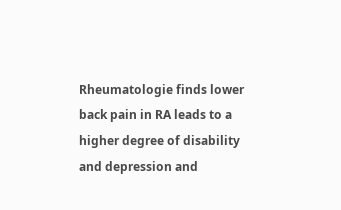Rheumatologie finds lower back pain in RA leads to a higher degree of disability and depression and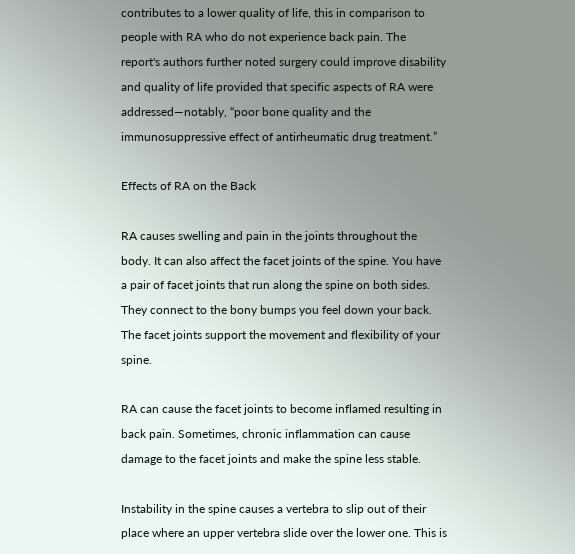contributes to a lower quality of life, this in comparison to people with RA who do not experience back pain. The report's authors further noted surgery could improve disability and quality of life provided that specific aspects of RA were addressed—notably, “poor bone quality and the immunosuppressive effect of antirheumatic drug treatment.”

Effects of RA on the Back

RA causes swelling and pain in the joints throughout the body. It can also affect the facet joints of the spine. You have a pair of facet joints that run along the spine on both sides. They connect to the bony bumps you feel down your back. The facet joints support the movement and flexibility of your spine.

RA can cause the facet joints to become inflamed resulting in back pain. Sometimes, chronic inflammation can cause damage to the facet joints and make the spine less stable.

Instability in the spine causes a vertebra to slip out of their place where an upper vertebra slide over the lower one. This is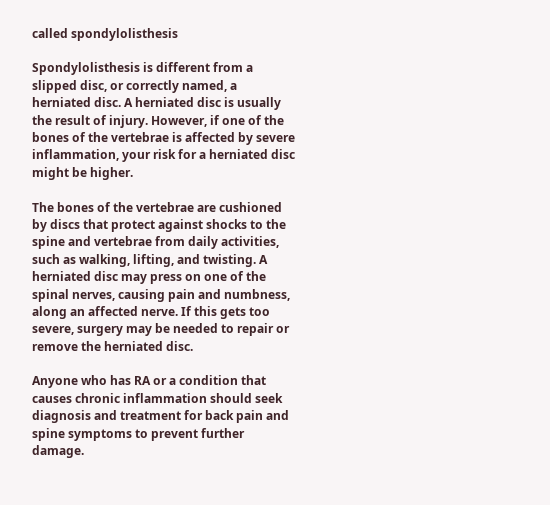called spondylolisthesis

Spondylolisthesis is different from a slipped disc, or correctly named, a herniated disc. A herniated disc is usually the result of injury. However, if one of the bones of the vertebrae is affected by severe inflammation, your risk for a herniated disc might be higher.

The bones of the vertebrae are cushioned by discs that protect against shocks to the spine and vertebrae from daily activities, such as walking, lifting, and twisting. A herniated disc may press on one of the spinal nerves, causing pain and numbness, along an affected nerve. If this gets too severe, surgery may be needed to repair or remove the herniated disc.

Anyone who has RA or a condition that causes chronic inflammation should seek diagnosis and treatment for back pain and spine symptoms to prevent further damage.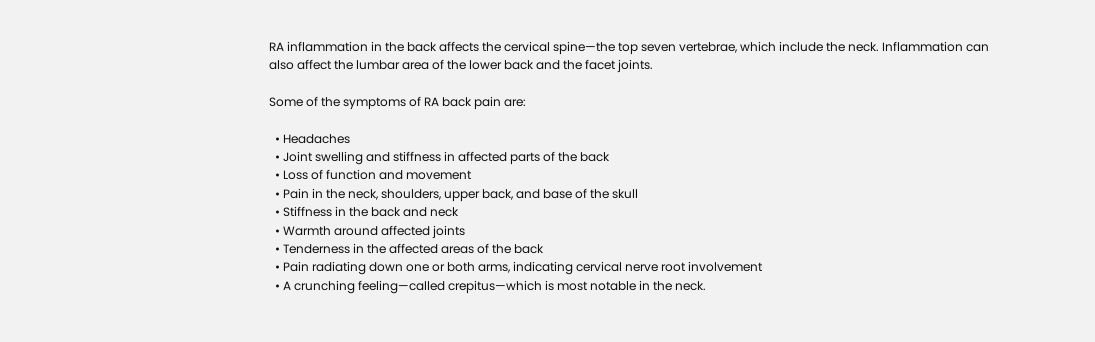RA inflammation in the back affects the cervical spine—the top seven vertebrae, which include the neck. Inflammation can also affect the lumbar area of the lower back and the facet joints.

Some of the symptoms of RA back pain are:

  • Headaches
  • Joint swelling and stiffness in affected parts of the back
  • Loss of function and movement
  • Pain in the neck, shoulders, upper back, and base of the skull
  • Stiffness in the back and neck
  • Warmth around affected joints
  • Tenderness in the affected areas of the back
  • Pain radiating down one or both arms, indicating cervical nerve root involvement
  • A crunching feeling—called crepitus—which is most notable in the neck.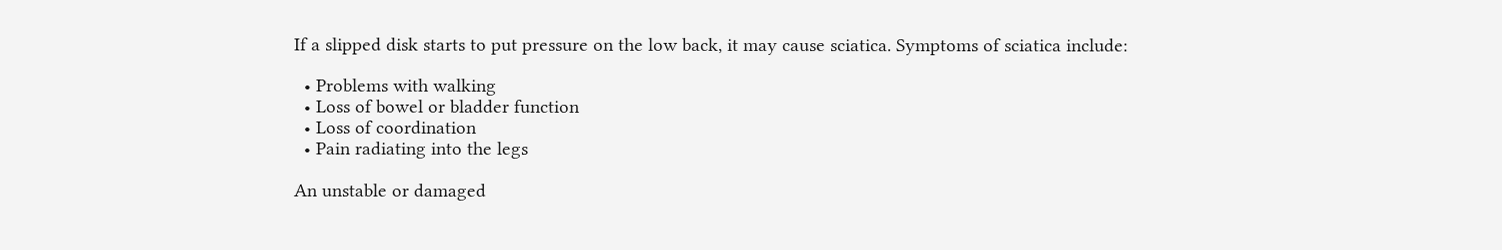If a slipped disk starts to put pressure on the low back, it may cause sciatica. Symptoms of sciatica include:

  • Problems with walking
  • Loss of bowel or bladder function
  • Loss of coordination
  • Pain radiating into the legs

An unstable or damaged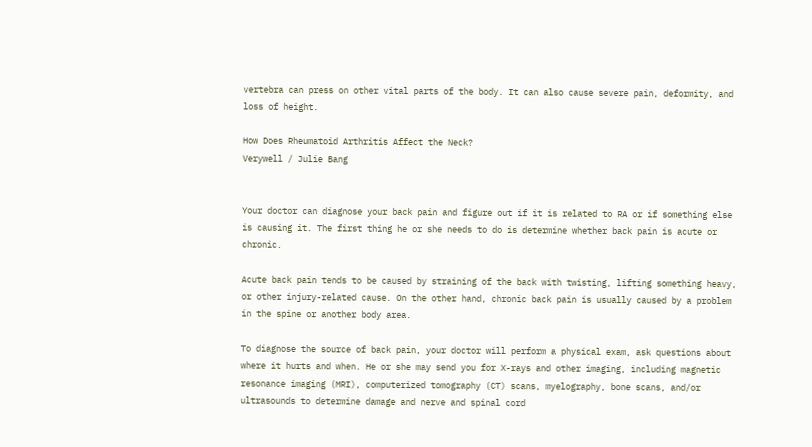vertebra can press on other vital parts of the body. It can also cause severe pain, deformity, and loss of height.

How Does Rheumatoid Arthritis Affect the Neck?
Verywell / Julie Bang


Your doctor can diagnose your back pain and figure out if it is related to RA or if something else is causing it. The first thing he or she needs to do is determine whether back pain is acute or chronic.

Acute back pain tends to be caused by straining of the back with twisting, lifting something heavy, or other injury-related cause. On the other hand, chronic back pain is usually caused by a problem in the spine or another body area.

To diagnose the source of back pain, your doctor will perform a physical exam, ask questions about where it hurts and when. He or she may send you for X-rays and other imaging, including magnetic resonance imaging (MRI), computerized tomography (CT) scans, myelography, bone scans, and/or ultrasounds to determine damage and nerve and spinal cord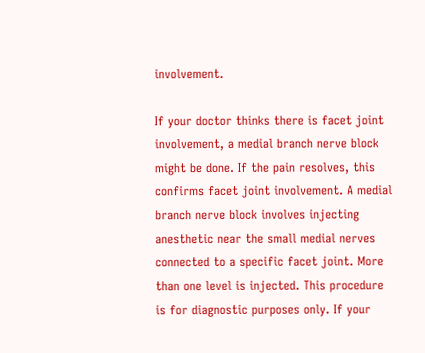involvement.

If your doctor thinks there is facet joint involvement, a medial branch nerve block might be done. If the pain resolves, this confirms facet joint involvement. A medial branch nerve block involves injecting anesthetic near the small medial nerves connected to a specific facet joint. More than one level is injected. This procedure is for diagnostic purposes only. If your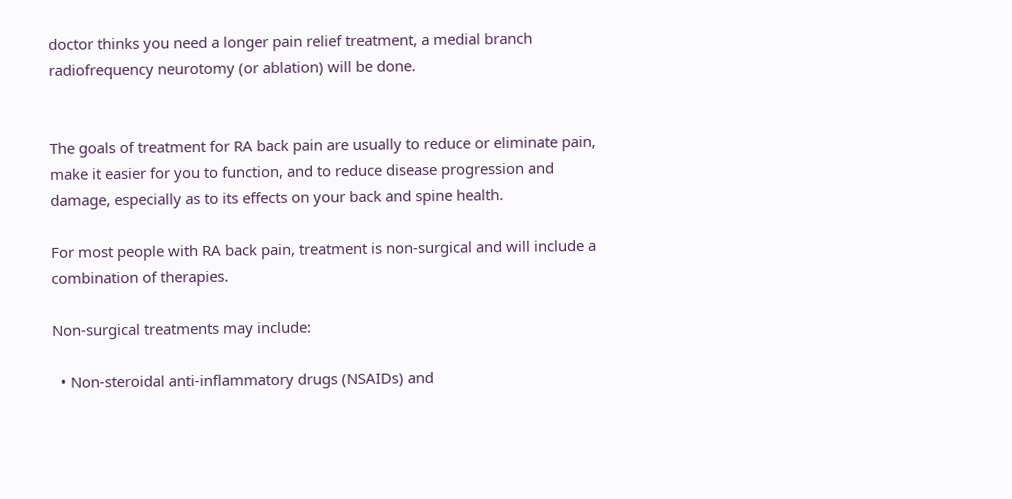doctor thinks you need a longer pain relief treatment, a medial branch radiofrequency neurotomy (or ablation) will be done.


The goals of treatment for RA back pain are usually to reduce or eliminate pain, make it easier for you to function, and to reduce disease progression and damage, especially as to its effects on your back and spine health.

For most people with RA back pain, treatment is non-surgical and will include a combination of therapies.

Non-surgical treatments may include:

  • Non-steroidal anti-inflammatory drugs (NSAIDs) and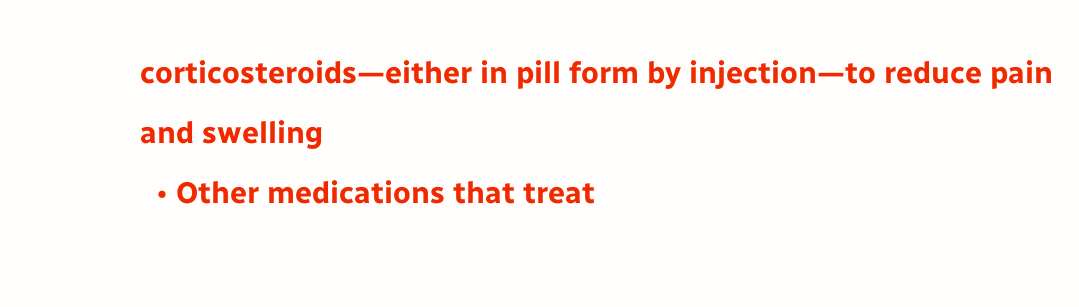corticosteroids—either in pill form by injection—to reduce pain and swelling
  • Other medications that treat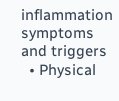inflammation symptoms and triggers
  • Physical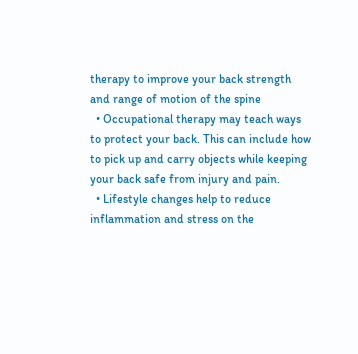therapy to improve your back strength and range of motion of the spine
  • Occupational therapy may teach ways to protect your back. This can include how to pick up and carry objects while keeping your back safe from injury and pain.
  • Lifestyle changes help to reduce inflammation and stress on the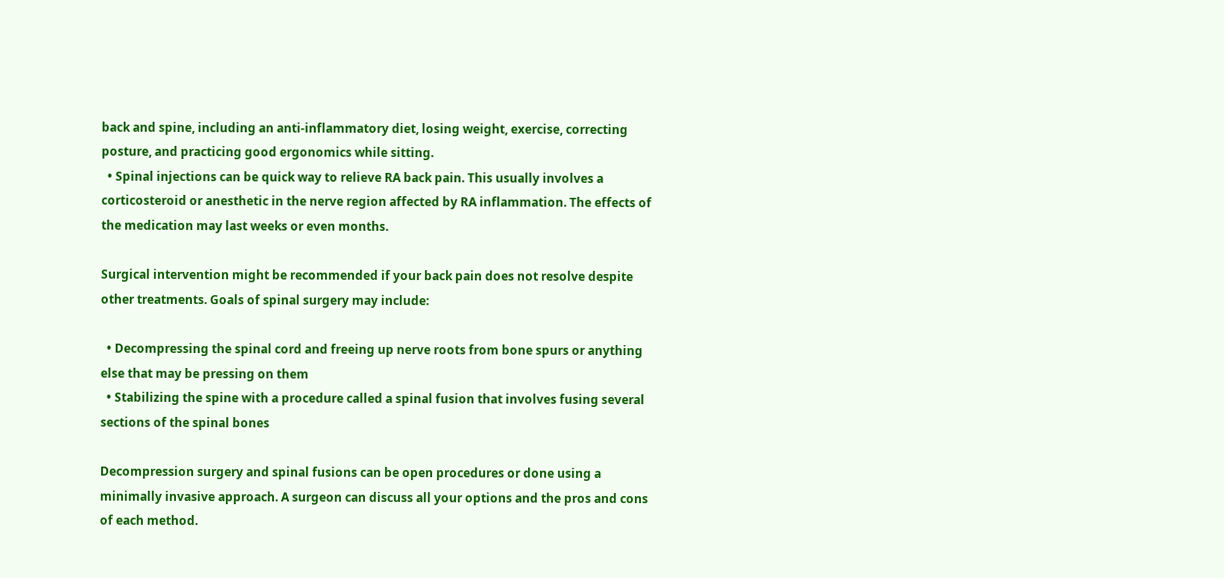back and spine, including an anti-inflammatory diet, losing weight, exercise, correcting posture, and practicing good ergonomics while sitting.
  • Spinal injections can be quick way to relieve RA back pain. This usually involves a corticosteroid or anesthetic in the nerve region affected by RA inflammation. The effects of the medication may last weeks or even months.

Surgical intervention might be recommended if your back pain does not resolve despite other treatments. Goals of spinal surgery may include:

  • Decompressing the spinal cord and freeing up nerve roots from bone spurs or anything else that may be pressing on them
  • Stabilizing the spine with a procedure called a spinal fusion that involves fusing several sections of the spinal bones

Decompression surgery and spinal fusions can be open procedures or done using a minimally invasive approach. A surgeon can discuss all your options and the pros and cons of each method.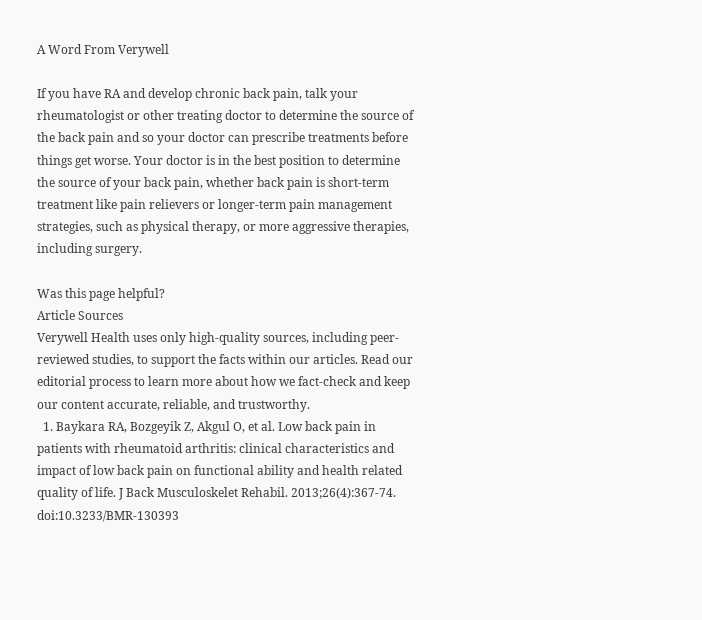A Word From Verywell

If you have RA and develop chronic back pain, talk your rheumatologist or other treating doctor to determine the source of the back pain and so your doctor can prescribe treatments before things get worse. Your doctor is in the best position to determine the source of your back pain, whether back pain is short-term treatment like pain relievers or longer-term pain management strategies, such as physical therapy, or more aggressive therapies, including surgery.

Was this page helpful?
Article Sources
Verywell Health uses only high-quality sources, including peer-reviewed studies, to support the facts within our articles. Read our editorial process to learn more about how we fact-check and keep our content accurate, reliable, and trustworthy.
  1. Baykara RA, Bozgeyik Z, Akgul O, et al. Low back pain in patients with rheumatoid arthritis: clinical characteristics and impact of low back pain on functional ability and health related quality of life. J Back Musculoskelet Rehabil. 2013;26(4):367-74. doi:10.3233/BMR-130393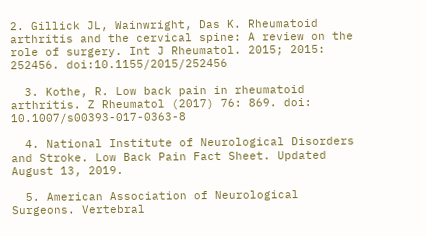2. Gillick JL, Wainwright, Das K. Rheumatoid arthritis and the cervical spine: A review on the role of surgery. Int J Rheumatol. 2015; 2015: 252456. doi:10.1155/2015/252456

  3. Kothe, R. Low back pain in rheumatoid arthritis. Z Rheumatol (2017) 76: 869. doi: 10.1007/s00393-017-0363-8

  4. National Institute of Neurological Disorders and Stroke. Low Back Pain Fact Sheet. Updated August 13, 2019.

  5. American Association of Neurological Surgeons. Vertebral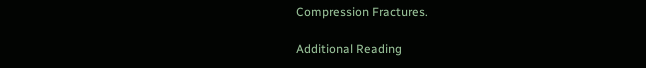Compression Fractures.

Additional Reading